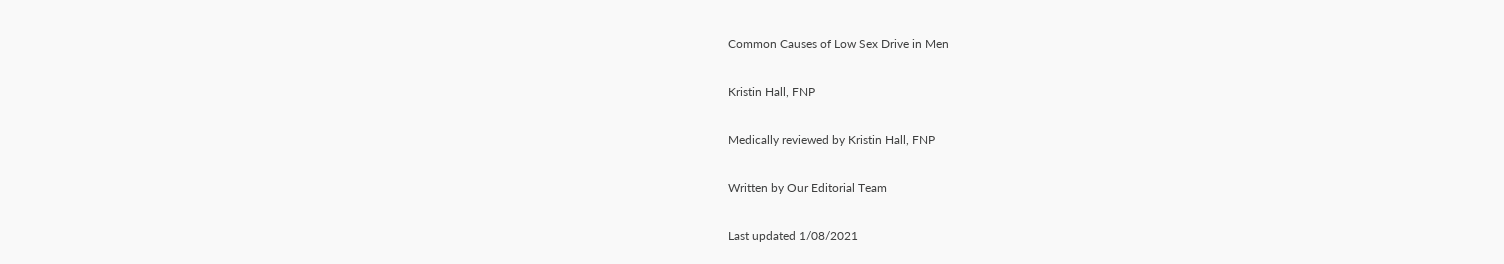Common Causes of Low Sex Drive in Men

Kristin Hall, FNP

Medically reviewed by Kristin Hall, FNP

Written by Our Editorial Team

Last updated 1/08/2021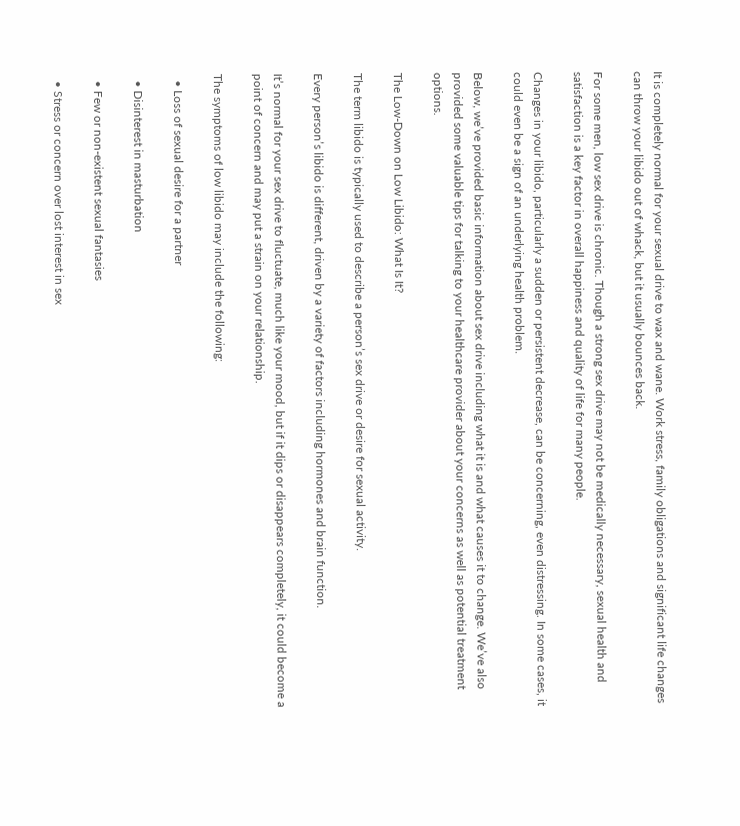It is completely normal for your sexual drive to wax and wane. Work stress, family obligations and significant life changes can throw your libido out of whack, but it usually bounces back.

For some men, low sex drive is chronic. Though a strong sex drive may not be medically necessary, sexual health and satisfaction is a key factor in overall happiness and quality of life for many people.

Changes in your libido, particularly a sudden or persistent decrease, can be concerning, even distressing. In some cases, it could even be a sign of an underlying health problem.

Below, we’ve provided basic information about sex drive including what it is and what causes it to change. We’ve also provided some valuable tips for talking to your healthcare provider about your concerns as well as potential treatment options.

The Low-Down on Low Libido: What Is It?

The term libido is typically used to describe a person’s sex drive or desire for sexual activity.

Every person’s libido is different, driven by a variety of factors including hormones and brain function.

It’s normal for your sex drive to fluctuate, much like your mood, but if it dips or disappears completely, it could become a point of concern and may put a strain on your relationship.

The symptoms of low libido may include the following:

  • Loss of sexual desire for a partner

  • Disinterest in masturbation

  • Few or non-existent sexual fantasies

  • Stress or concern over lost interest in sex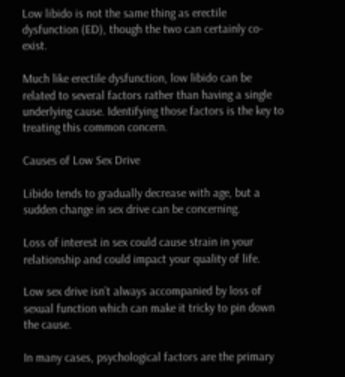Low libido is not the same thing as erectile dysfunction (ED), though the two can certainly co-exist.

Much like erectile dysfunction, low libido can be related to several factors rather than having a single underlying cause. Identifying those factors is the key to treating this common concern.

Causes of Low Sex Drive

Libido tends to gradually decrease with age, but a sudden change in sex drive can be concerning.

Loss of interest in sex could cause strain in your relationship and could impact your quality of life.

Low sex drive isn’t always accompanied by loss of sexual function which can make it tricky to pin down the cause.

In many cases, psychological factors are the primary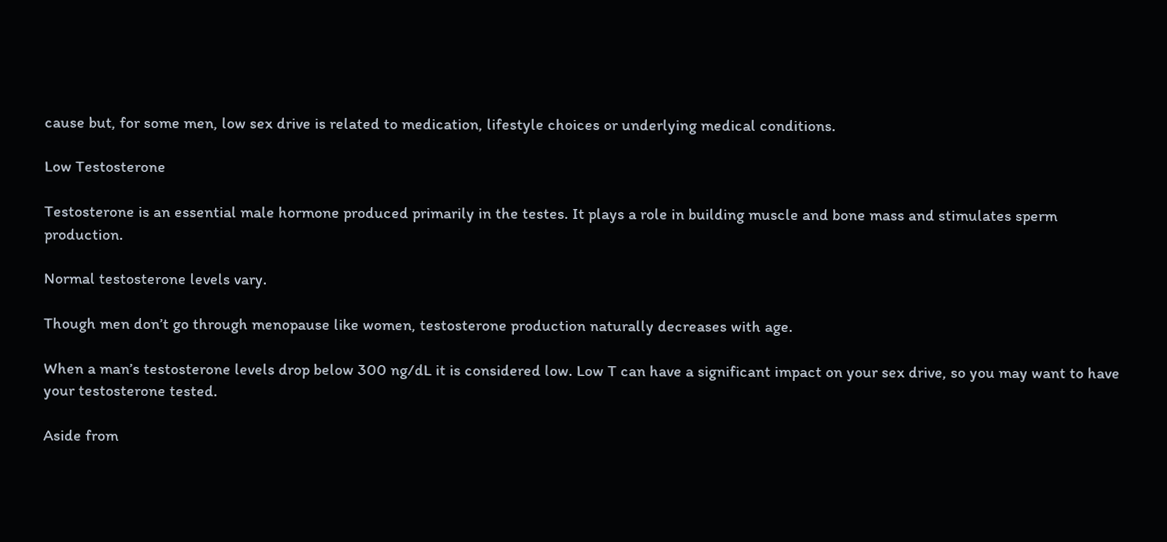cause but, for some men, low sex drive is related to medication, lifestyle choices or underlying medical conditions.

Low Testosterone

Testosterone is an essential male hormone produced primarily in the testes. It plays a role in building muscle and bone mass and stimulates sperm production.

Normal testosterone levels vary.

Though men don’t go through menopause like women, testosterone production naturally decreases with age.

When a man’s testosterone levels drop below 300 ng/dL it is considered low. Low T can have a significant impact on your sex drive, so you may want to have your testosterone tested.

Aside from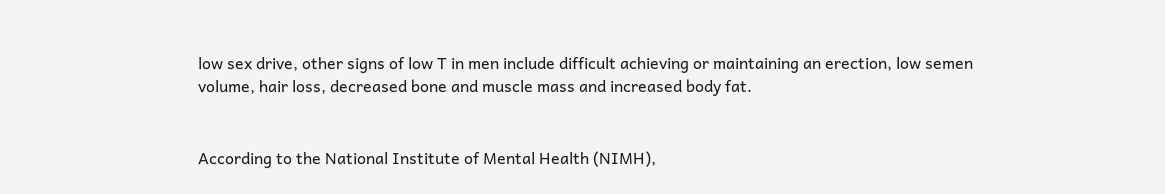low sex drive, other signs of low T in men include difficult achieving or maintaining an erection, low semen volume, hair loss, decreased bone and muscle mass and increased body fat.


According to the National Institute of Mental Health (NIMH),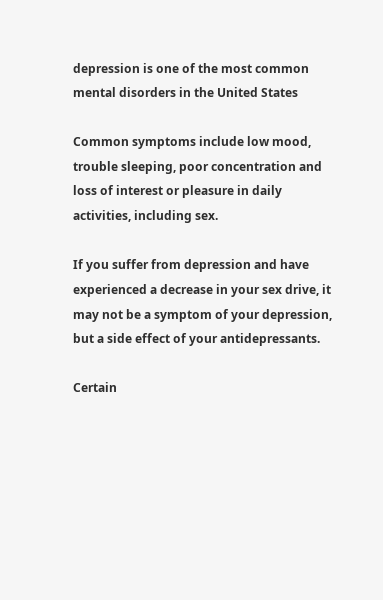depression is one of the most common mental disorders in the United States

Common symptoms include low mood, trouble sleeping, poor concentration and loss of interest or pleasure in daily activities, including sex.

If you suffer from depression and have experienced a decrease in your sex drive, it may not be a symptom of your depression, but a side effect of your antidepressants.

Certain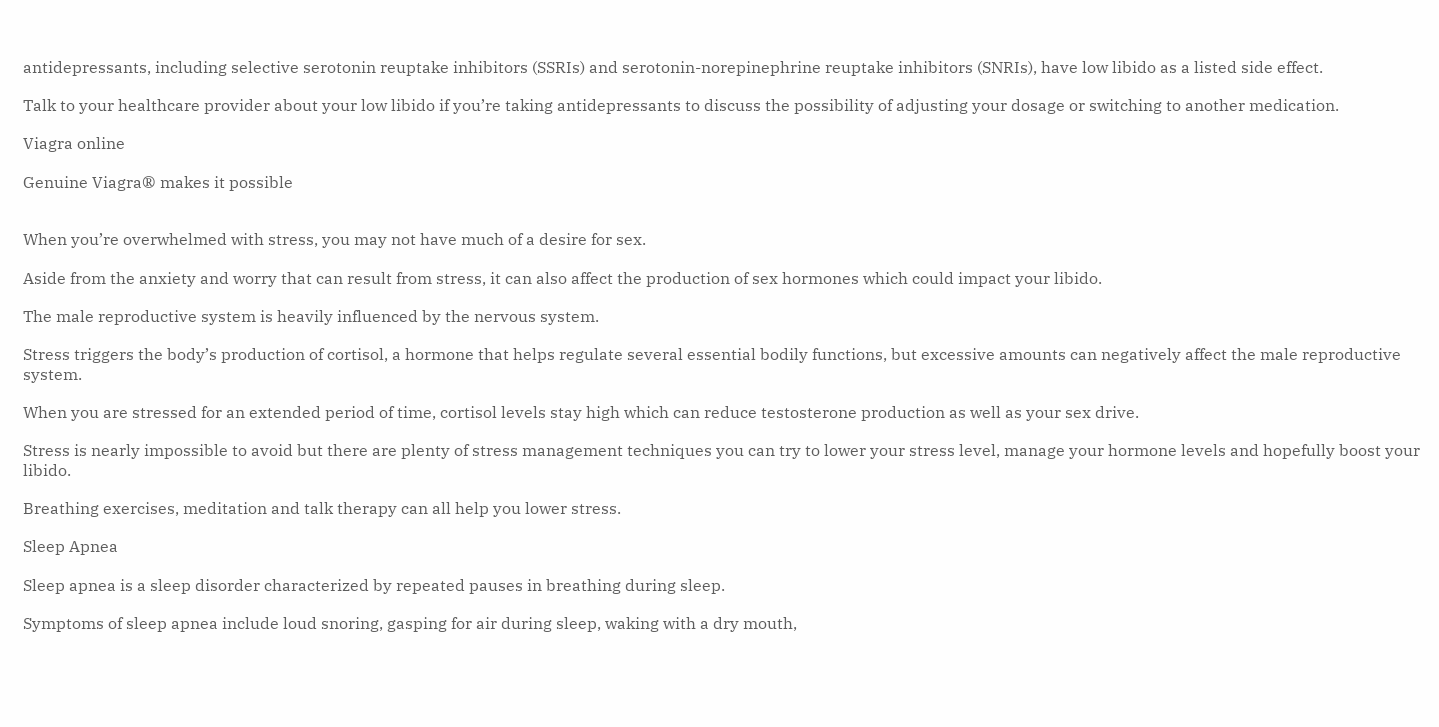antidepressants, including selective serotonin reuptake inhibitors (SSRIs) and serotonin-norepinephrine reuptake inhibitors (SNRIs), have low libido as a listed side effect.

Talk to your healthcare provider about your low libido if you’re taking antidepressants to discuss the possibility of adjusting your dosage or switching to another medication.

Viagra online

Genuine Viagra® makes it possible


When you’re overwhelmed with stress, you may not have much of a desire for sex.

Aside from the anxiety and worry that can result from stress, it can also affect the production of sex hormones which could impact your libido.

The male reproductive system is heavily influenced by the nervous system.

Stress triggers the body’s production of cortisol, a hormone that helps regulate several essential bodily functions, but excessive amounts can negatively affect the male reproductive system.

When you are stressed for an extended period of time, cortisol levels stay high which can reduce testosterone production as well as your sex drive.

Stress is nearly impossible to avoid but there are plenty of stress management techniques you can try to lower your stress level, manage your hormone levels and hopefully boost your libido.

Breathing exercises, meditation and talk therapy can all help you lower stress.

Sleep Apnea

Sleep apnea is a sleep disorder characterized by repeated pauses in breathing during sleep.

Symptoms of sleep apnea include loud snoring, gasping for air during sleep, waking with a dry mouth,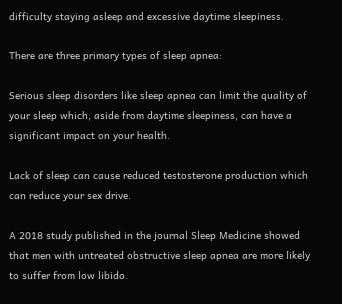difficulty staying asleep and excessive daytime sleepiness.

There are three primary types of sleep apnea:

Serious sleep disorders like sleep apnea can limit the quality of your sleep which, aside from daytime sleepiness, can have a significant impact on your health.

Lack of sleep can cause reduced testosterone production which can reduce your sex drive.

A 2018 study published in the journal Sleep Medicine showed that men with untreated obstructive sleep apnea are more likely to suffer from low libido.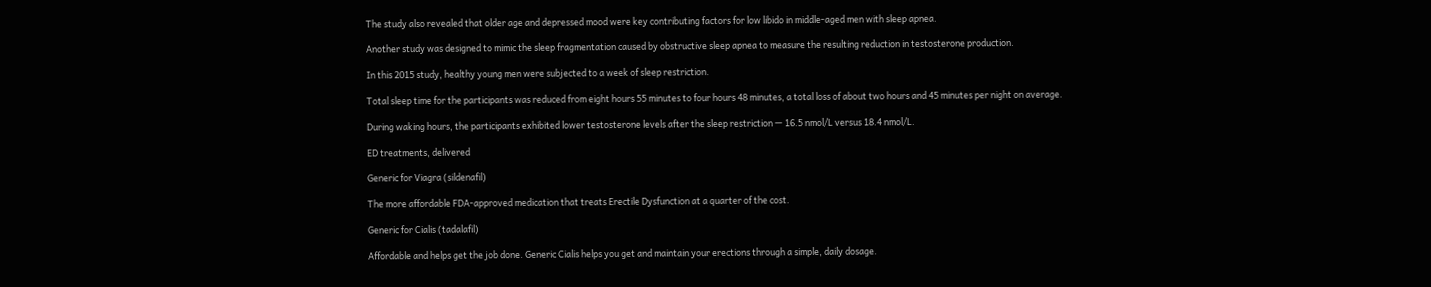The study also revealed that older age and depressed mood were key contributing factors for low libido in middle-aged men with sleep apnea.

Another study was designed to mimic the sleep fragmentation caused by obstructive sleep apnea to measure the resulting reduction in testosterone production.

In this 2015 study, healthy young men were subjected to a week of sleep restriction.

Total sleep time for the participants was reduced from eight hours 55 minutes to four hours 48 minutes, a total loss of about two hours and 45 minutes per night on average.

During waking hours, the participants exhibited lower testosterone levels after the sleep restriction — 16.5 nmol/L versus 18.4 nmol/L.

ED treatments, delivered

Generic for Viagra (sildenafil)

The more affordable FDA-approved medication that treats Erectile Dysfunction at a quarter of the cost.

Generic for Cialis (tadalafil)

Affordable and helps get the job done. Generic Cialis helps you get and maintain your erections through a simple, daily dosage.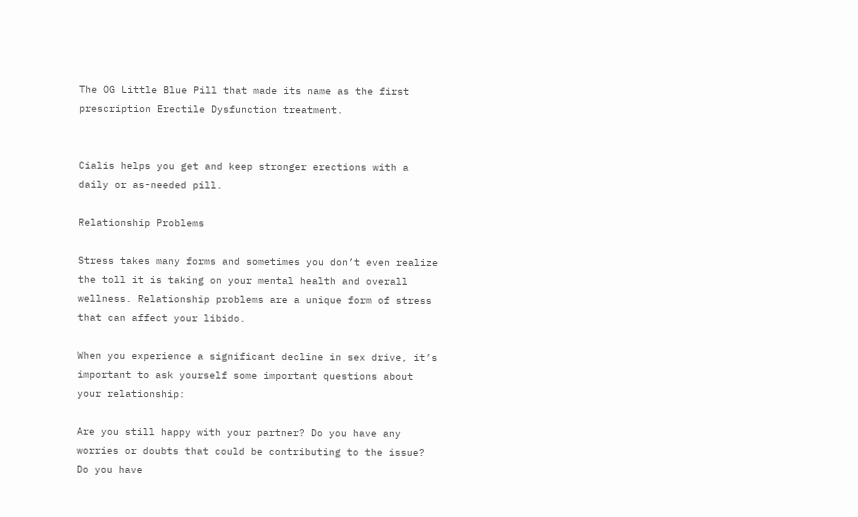The OG Little Blue Pill that made its name as the first prescription Erectile Dysfunction treatment.


Cialis helps you get and keep stronger erections with a daily or as-needed pill.

Relationship Problems

Stress takes many forms and sometimes you don’t even realize the toll it is taking on your mental health and overall wellness. Relationship problems are a unique form of stress that can affect your libido.

When you experience a significant decline in sex drive, it’s important to ask yourself some important questions about your relationship:

Are you still happy with your partner? Do you have any worries or doubts that could be contributing to the issue? Do you have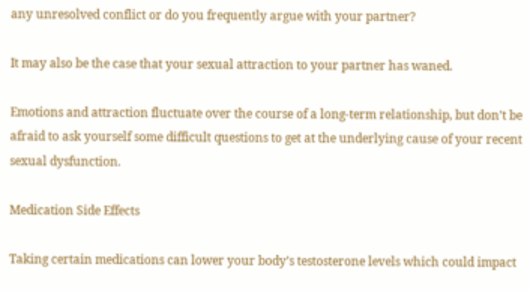any unresolved conflict or do you frequently argue with your partner?

It may also be the case that your sexual attraction to your partner has waned.

Emotions and attraction fluctuate over the course of a long-term relationship, but don’t be afraid to ask yourself some difficult questions to get at the underlying cause of your recent sexual dysfunction.

Medication Side Effects

Taking certain medications can lower your body’s testosterone levels which could impact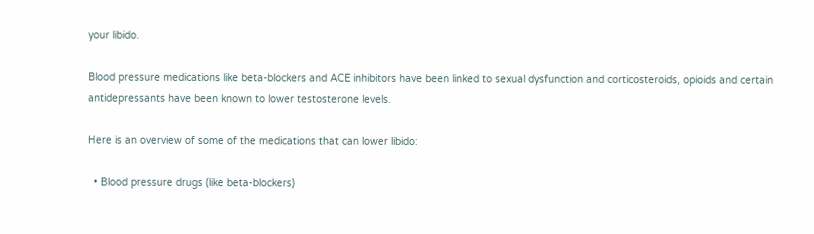your libido.

Blood pressure medications like beta-blockers and ACE inhibitors have been linked to sexual dysfunction and corticosteroids, opioids and certain antidepressants have been known to lower testosterone levels.

Here is an overview of some of the medications that can lower libido:

  • Blood pressure drugs (like beta-blockers)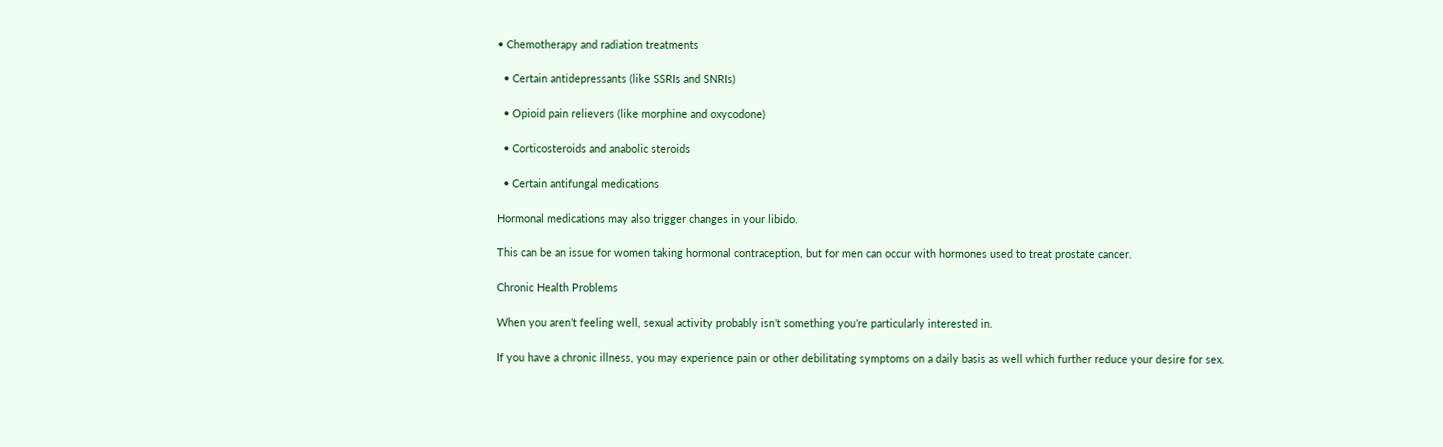• Chemotherapy and radiation treatments

  • Certain antidepressants (like SSRIs and SNRIs)

  • Opioid pain relievers (like morphine and oxycodone)

  • Corticosteroids and anabolic steroids

  • Certain antifungal medications

Hormonal medications may also trigger changes in your libido.

This can be an issue for women taking hormonal contraception, but for men can occur with hormones used to treat prostate cancer.

Chronic Health Problems

When you aren’t feeling well, sexual activity probably isn’t something you’re particularly interested in.

If you have a chronic illness, you may experience pain or other debilitating symptoms on a daily basis as well which further reduce your desire for sex.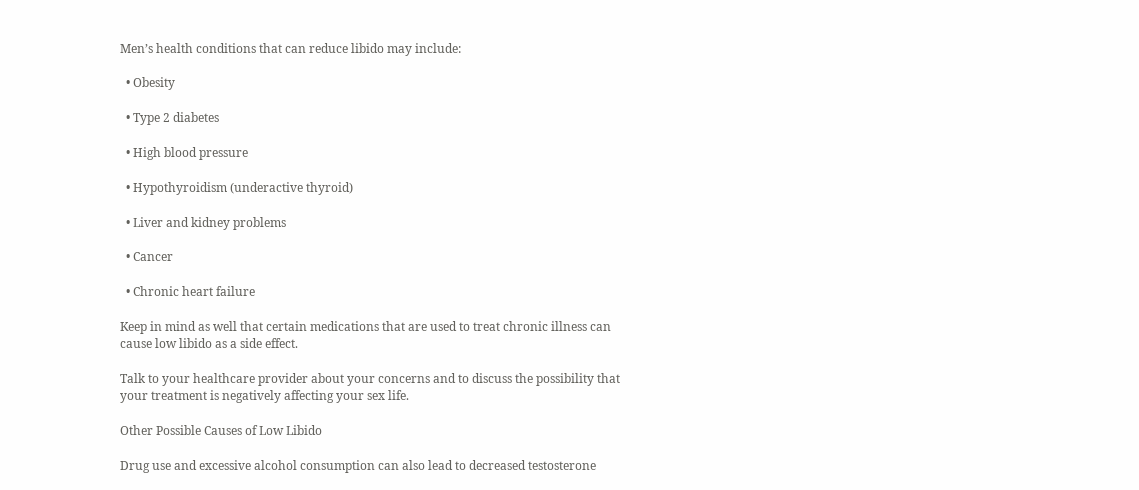Men’s health conditions that can reduce libido may include:

  • Obesity

  • Type 2 diabetes

  • High blood pressure

  • Hypothyroidism (underactive thyroid)

  • Liver and kidney problems

  • Cancer

  • Chronic heart failure

Keep in mind as well that certain medications that are used to treat chronic illness can cause low libido as a side effect.

Talk to your healthcare provider about your concerns and to discuss the possibility that your treatment is negatively affecting your sex life.

Other Possible Causes of Low Libido

Drug use and excessive alcohol consumption can also lead to decreased testosterone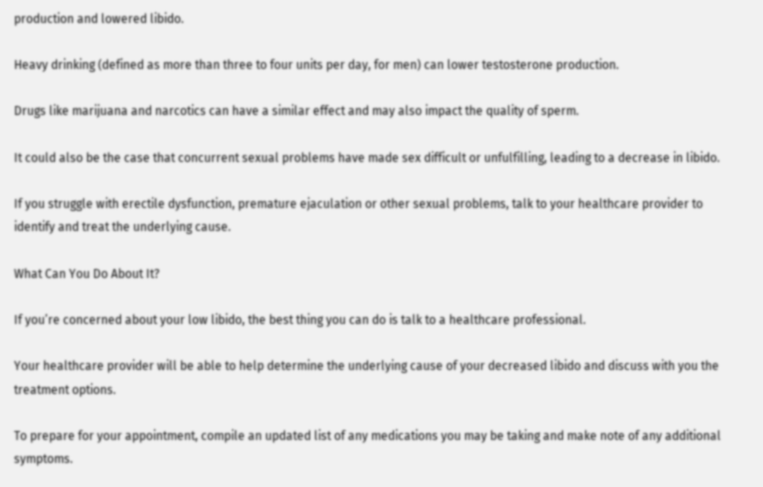production and lowered libido.

Heavy drinking (defined as more than three to four units per day, for men) can lower testosterone production.

Drugs like marijuana and narcotics can have a similar effect and may also impact the quality of sperm.

It could also be the case that concurrent sexual problems have made sex difficult or unfulfilling, leading to a decrease in libido.

If you struggle with erectile dysfunction, premature ejaculation or other sexual problems, talk to your healthcare provider to identify and treat the underlying cause.

What Can You Do About It?

If you’re concerned about your low libido, the best thing you can do is talk to a healthcare professional.

Your healthcare provider will be able to help determine the underlying cause of your decreased libido and discuss with you the treatment options.

To prepare for your appointment, compile an updated list of any medications you may be taking and make note of any additional symptoms.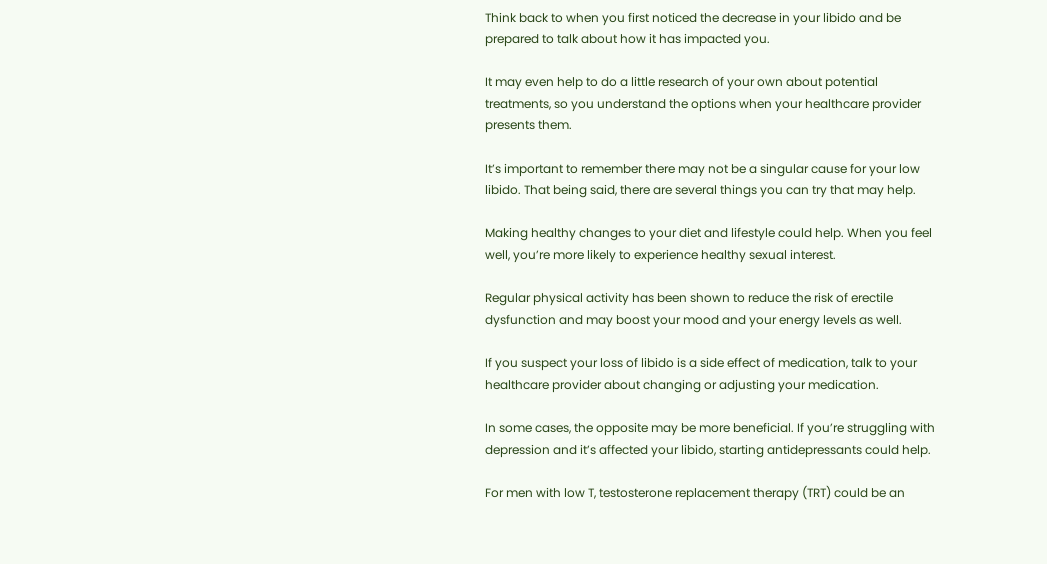Think back to when you first noticed the decrease in your libido and be prepared to talk about how it has impacted you.

It may even help to do a little research of your own about potential treatments, so you understand the options when your healthcare provider presents them.

It’s important to remember there may not be a singular cause for your low libido. That being said, there are several things you can try that may help.

Making healthy changes to your diet and lifestyle could help. When you feel well, you’re more likely to experience healthy sexual interest.

Regular physical activity has been shown to reduce the risk of erectile dysfunction and may boost your mood and your energy levels as well.

If you suspect your loss of libido is a side effect of medication, talk to your healthcare provider about changing or adjusting your medication.

In some cases, the opposite may be more beneficial. If you’re struggling with depression and it’s affected your libido, starting antidepressants could help.

For men with low T, testosterone replacement therapy (TRT) could be an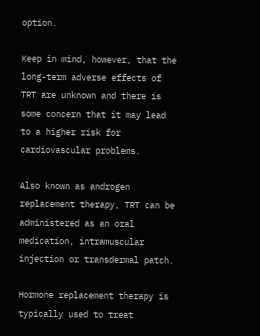option.

Keep in mind, however, that the long-term adverse effects of TRT are unknown and there is some concern that it may lead to a higher risk for cardiovascular problems.

Also known as androgen replacement therapy, TRT can be administered as an oral medication, intramuscular injection or transdermal patch.

Hormone replacement therapy is typically used to treat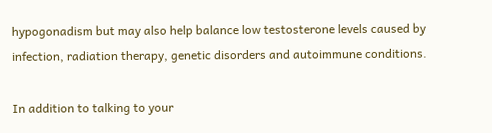hypogonadism but may also help balance low testosterone levels caused by infection, radiation therapy, genetic disorders and autoimmune conditions.

In addition to talking to your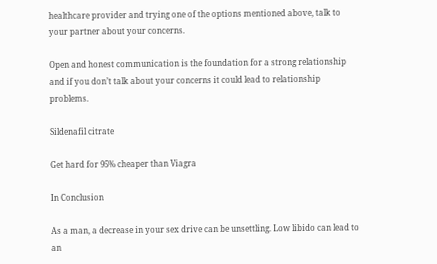healthcare provider and trying one of the options mentioned above, talk to your partner about your concerns.

Open and honest communication is the foundation for a strong relationship and if you don’t talk about your concerns it could lead to relationship problems.

Sildenafil citrate

Get hard for 95% cheaper than Viagra

In Conclusion

As a man, a decrease in your sex drive can be unsettling. Low libido can lead to an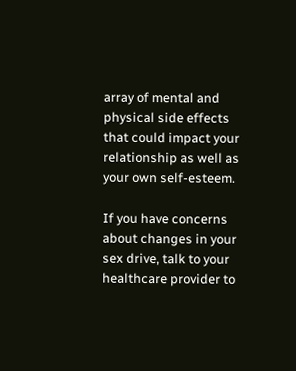array of mental and physical side effects that could impact your relationship as well as your own self-esteem.

If you have concerns about changes in your sex drive, talk to your healthcare provider to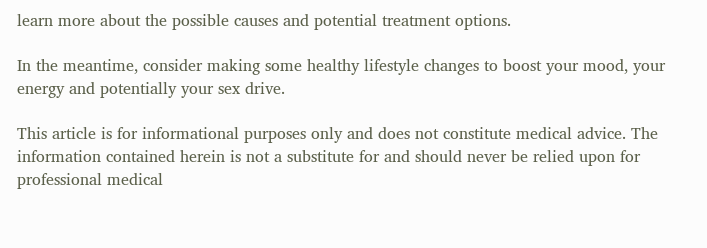learn more about the possible causes and potential treatment options.

In the meantime, consider making some healthy lifestyle changes to boost your mood, your energy and potentially your sex drive.

This article is for informational purposes only and does not constitute medical advice. The information contained herein is not a substitute for and should never be relied upon for professional medical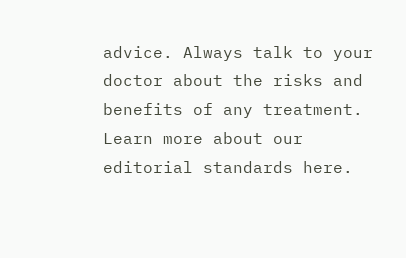advice. Always talk to your doctor about the risks and benefits of any treatment. Learn more about our editorial standards here.